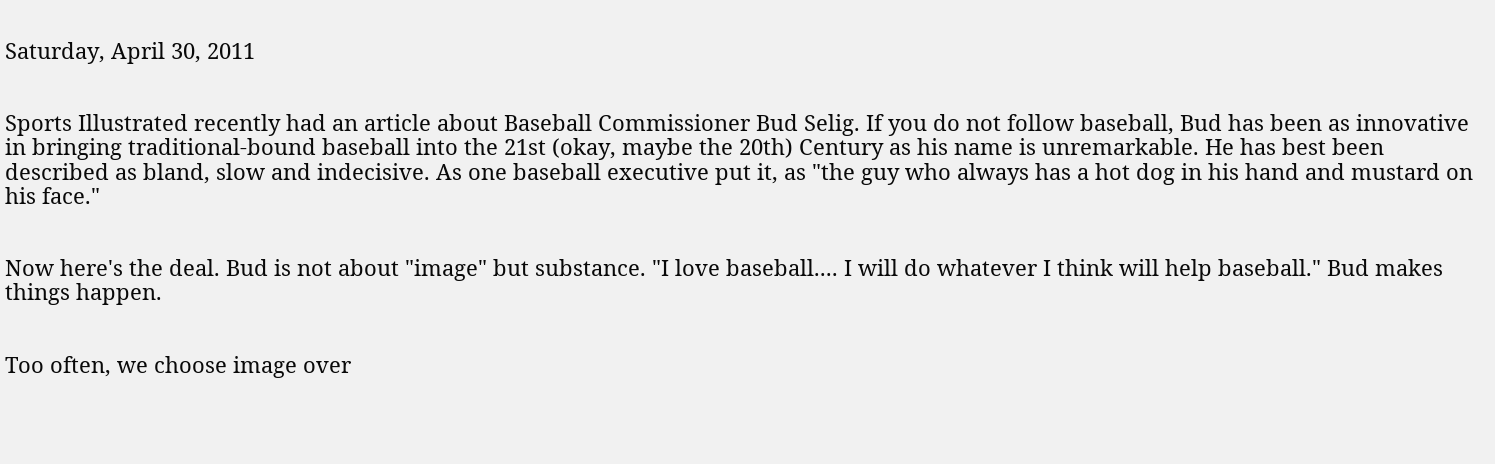Saturday, April 30, 2011


Sports Illustrated recently had an article about Baseball Commissioner Bud Selig. If you do not follow baseball, Bud has been as innovative in bringing traditional-bound baseball into the 21st (okay, maybe the 20th) Century as his name is unremarkable. He has best been described as bland, slow and indecisive. As one baseball executive put it, as "the guy who always has a hot dog in his hand and mustard on his face."


Now here's the deal. Bud is not about "image" but substance. "I love baseball.... I will do whatever I think will help baseball." Bud makes things happen.


Too often, we choose image over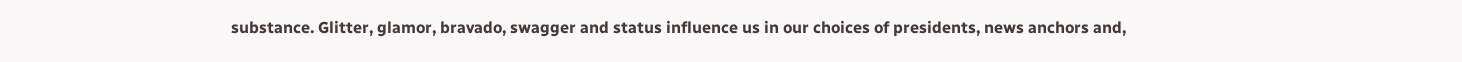substance. Glitter, glamor, bravado, swagger and status influence us in our choices of presidents, news anchors and,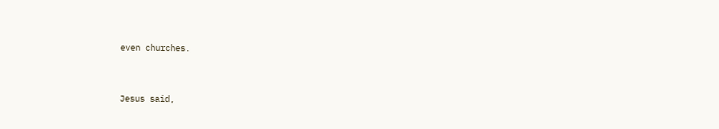even churches.


Jesus said,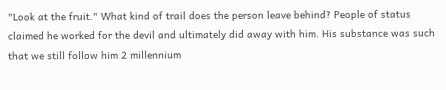"Look at the fruit." What kind of trail does the person leave behind? People of status claimed he worked for the devil and ultimately did away with him. His substance was such that we still follow him 2 millennium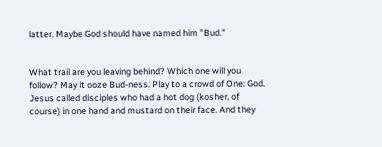latter. Maybe God should have named him "Bud."


What trail are you leaving behind? Which one will you follow? May it ooze Bud-ness. Play to a crowd of One: God. Jesus called disciples who had a hot dog (kosher, of course) in one hand and mustard on their face. And they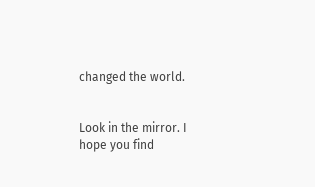changed the world.


Look in the mirror. I hope you find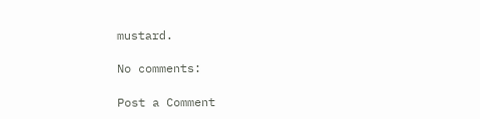mustard.

No comments:

Post a Comment